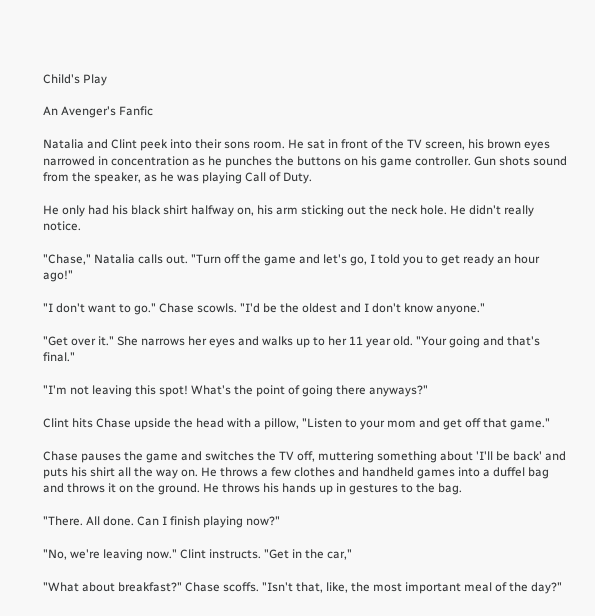Child's Play

An Avenger's Fanfic

Natalia and Clint peek into their sons room. He sat in front of the TV screen, his brown eyes narrowed in concentration as he punches the buttons on his game controller. Gun shots sound from the speaker, as he was playing Call of Duty.

He only had his black shirt halfway on, his arm sticking out the neck hole. He didn't really notice.

"Chase," Natalia calls out. "Turn off the game and let's go, I told you to get ready an hour ago!"

"I don't want to go." Chase scowls. "I'd be the oldest and I don't know anyone."

"Get over it." She narrows her eyes and walks up to her 11 year old. "Your going and that's final."

"I'm not leaving this spot! What's the point of going there anyways?"

Clint hits Chase upside the head with a pillow, "Listen to your mom and get off that game."

Chase pauses the game and switches the TV off, muttering something about 'I'll be back' and puts his shirt all the way on. He throws a few clothes and handheld games into a duffel bag and throws it on the ground. He throws his hands up in gestures to the bag.

"There. All done. Can I finish playing now?"

"No, we're leaving now." Clint instructs. "Get in the car,"

"What about breakfast?" Chase scoffs. "Isn't that, like, the most important meal of the day?"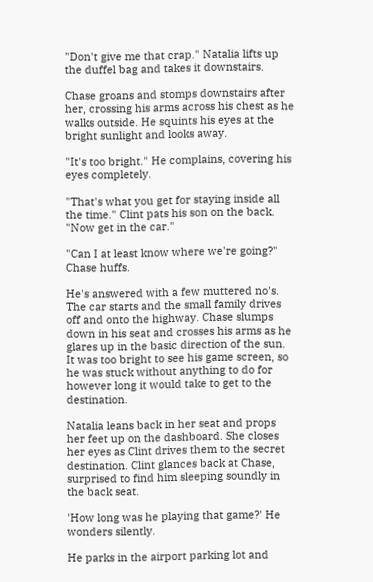"Don't give me that crap." Natalia lifts up the duffel bag and takes it downstairs.

Chase groans and stomps downstairs after her, crossing his arms across his chest as he walks outside. He squints his eyes at the bright sunlight and looks away.

"It's too bright." He complains, covering his eyes completely.

"That's what you get for staying inside all the time." Clint pats his son on the back. "Now get in the car."

"Can I at least know where we're going?" Chase huffs.

He's answered with a few muttered no's. The car starts and the small family drives off and onto the highway. Chase slumps down in his seat and crosses his arms as he glares up in the basic direction of the sun. It was too bright to see his game screen, so he was stuck without anything to do for however long it would take to get to the destination.

Natalia leans back in her seat and props her feet up on the dashboard. She closes her eyes as Clint drives them to the secret destination. Clint glances back at Chase, surprised to find him sleeping soundly in the back seat.

'How long was he playing that game?' He wonders silently.

He parks in the airport parking lot and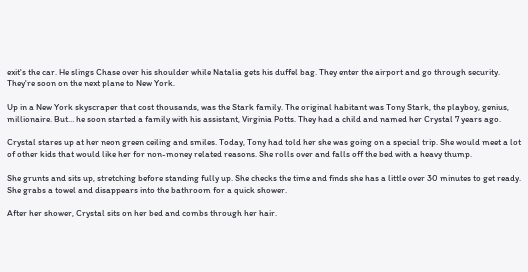exit's the car. He slings Chase over his shoulder while Natalia gets his duffel bag. They enter the airport and go through security. They're soon on the next plane to New York.

Up in a New York skyscraper that cost thousands, was the Stark family. The original habitant was Tony Stark, the playboy, genius, millionaire. But… he soon started a family with his assistant, Virginia Potts. They had a child and named her Crystal 7 years ago.

Crystal stares up at her neon green ceiling and smiles. Today, Tony had told her she was going on a special trip. She would meet a lot of other kids that would like her for non-money related reasons. She rolls over and falls off the bed with a heavy thump.

She grunts and sits up, stretching before standing fully up. She checks the time and finds she has a little over 30 minutes to get ready. She grabs a towel and disappears into the bathroom for a quick shower.

After her shower, Crystal sits on her bed and combs through her hair.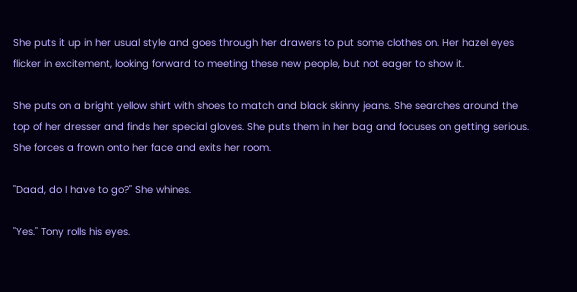She puts it up in her usual style and goes through her drawers to put some clothes on. Her hazel eyes flicker in excitement, looking forward to meeting these new people, but not eager to show it.

She puts on a bright yellow shirt with shoes to match and black skinny jeans. She searches around the top of her dresser and finds her special gloves. She puts them in her bag and focuses on getting serious. She forces a frown onto her face and exits her room.

"Daad, do I have to go?" She whines.

"Yes." Tony rolls his eyes.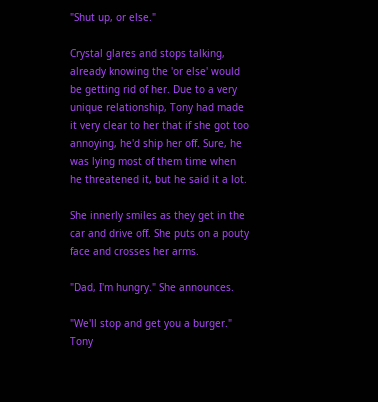"Shut up, or else."

Crystal glares and stops talking, already knowing the 'or else' would be getting rid of her. Due to a very unique relationship, Tony had made it very clear to her that if she got too annoying, he'd ship her off. Sure, he was lying most of them time when he threatened it, but he said it a lot.

She innerly smiles as they get in the car and drive off. She puts on a pouty face and crosses her arms.

"Dad, I'm hungry." She announces.

"We'll stop and get you a burger." Tony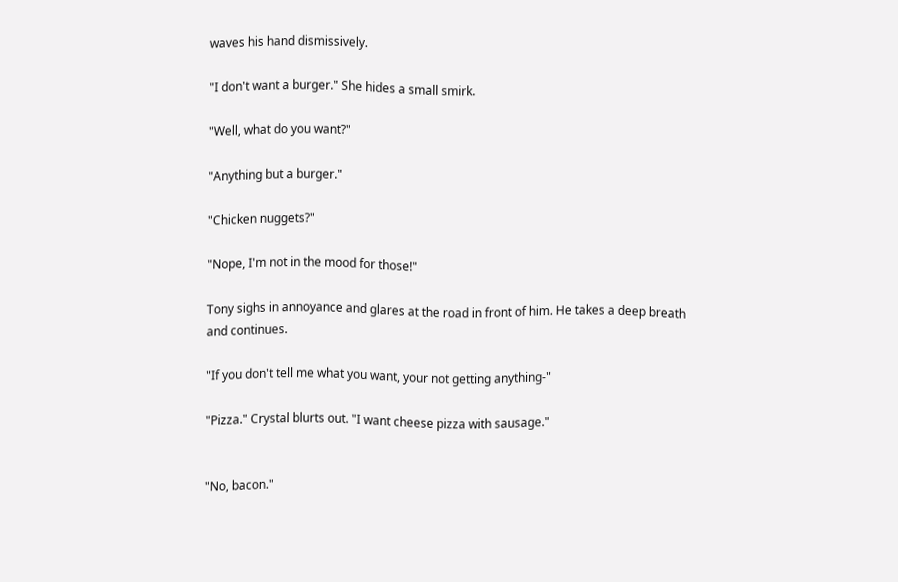waves his hand dismissively.

"I don't want a burger." She hides a small smirk.

"Well, what do you want?"

"Anything but a burger."

"Chicken nuggets?"

"Nope, I'm not in the mood for those!"

Tony sighs in annoyance and glares at the road in front of him. He takes a deep breath and continues.

"If you don't tell me what you want, your not getting anything-"

"Pizza." Crystal blurts out. "I want cheese pizza with sausage."


"No, bacon."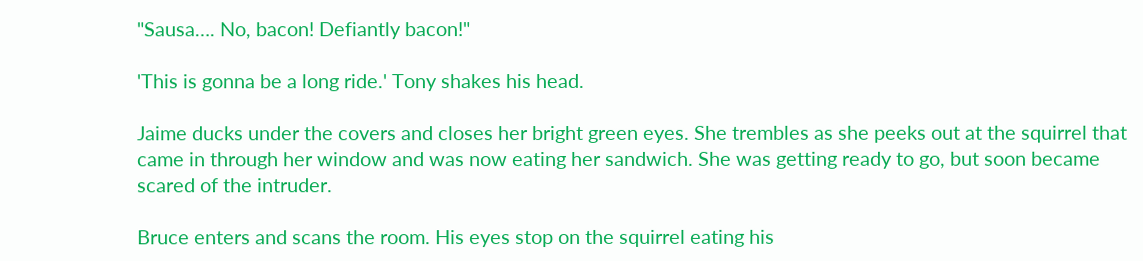"Sausa…. No, bacon! Defiantly bacon!"

'This is gonna be a long ride.' Tony shakes his head.

Jaime ducks under the covers and closes her bright green eyes. She trembles as she peeks out at the squirrel that came in through her window and was now eating her sandwich. She was getting ready to go, but soon became scared of the intruder.

Bruce enters and scans the room. His eyes stop on the squirrel eating his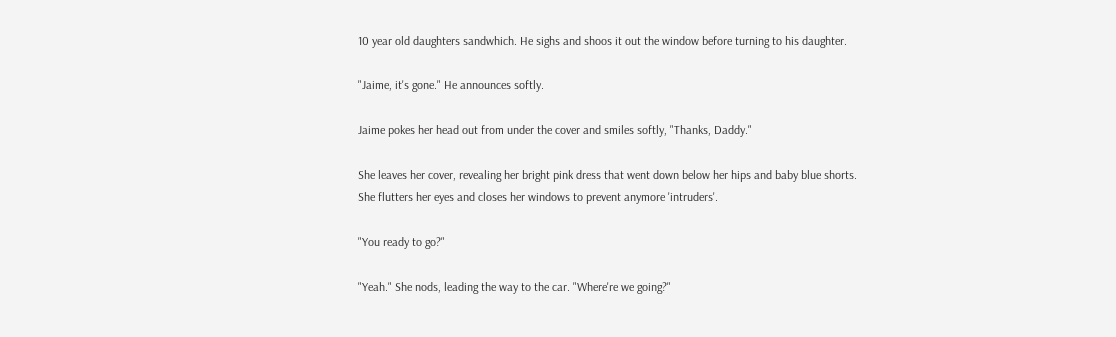10 year old daughters sandwhich. He sighs and shoos it out the window before turning to his daughter.

"Jaime, it's gone." He announces softly.

Jaime pokes her head out from under the cover and smiles softly, "Thanks, Daddy."

She leaves her cover, revealing her bright pink dress that went down below her hips and baby blue shorts. She flutters her eyes and closes her windows to prevent anymore 'intruders'.

"You ready to go?"

"Yeah." She nods, leading the way to the car. "Where're we going?"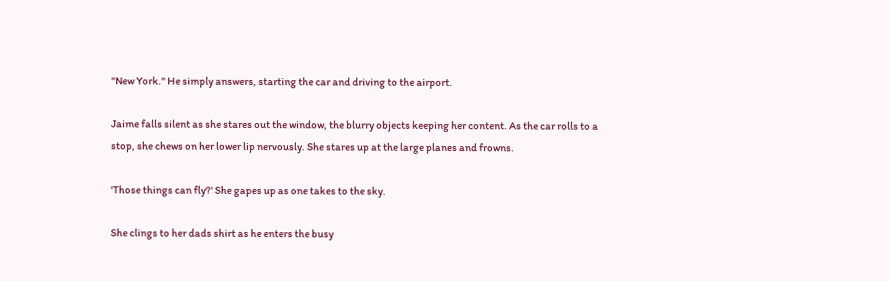"New York." He simply answers, starting the car and driving to the airport.

Jaime falls silent as she stares out the window, the blurry objects keeping her content. As the car rolls to a stop, she chews on her lower lip nervously. She stares up at the large planes and frowns.

'Those things can fly?' She gapes up as one takes to the sky.

She clings to her dads shirt as he enters the busy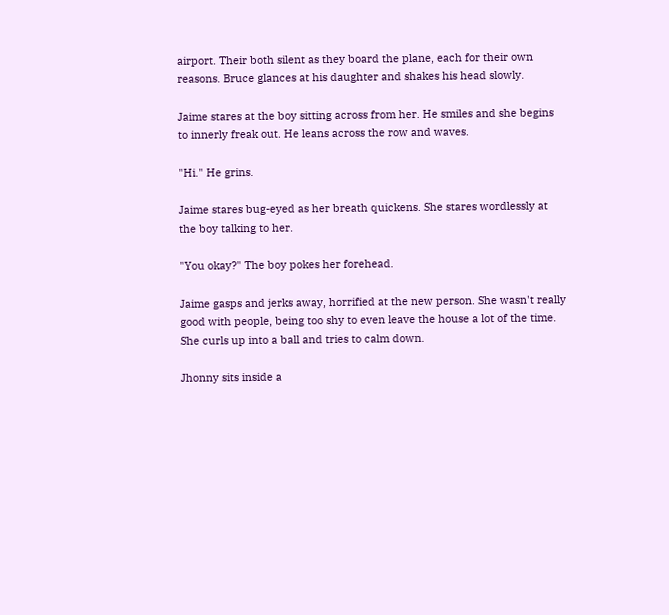airport. Their both silent as they board the plane, each for their own reasons. Bruce glances at his daughter and shakes his head slowly.

Jaime stares at the boy sitting across from her. He smiles and she begins to innerly freak out. He leans across the row and waves.

"Hi." He grins.

Jaime stares bug-eyed as her breath quickens. She stares wordlessly at the boy talking to her.

"You okay?" The boy pokes her forehead.

Jaime gasps and jerks away, horrified at the new person. She wasn't really good with people, being too shy to even leave the house a lot of the time. She curls up into a ball and tries to calm down.

Jhonny sits inside a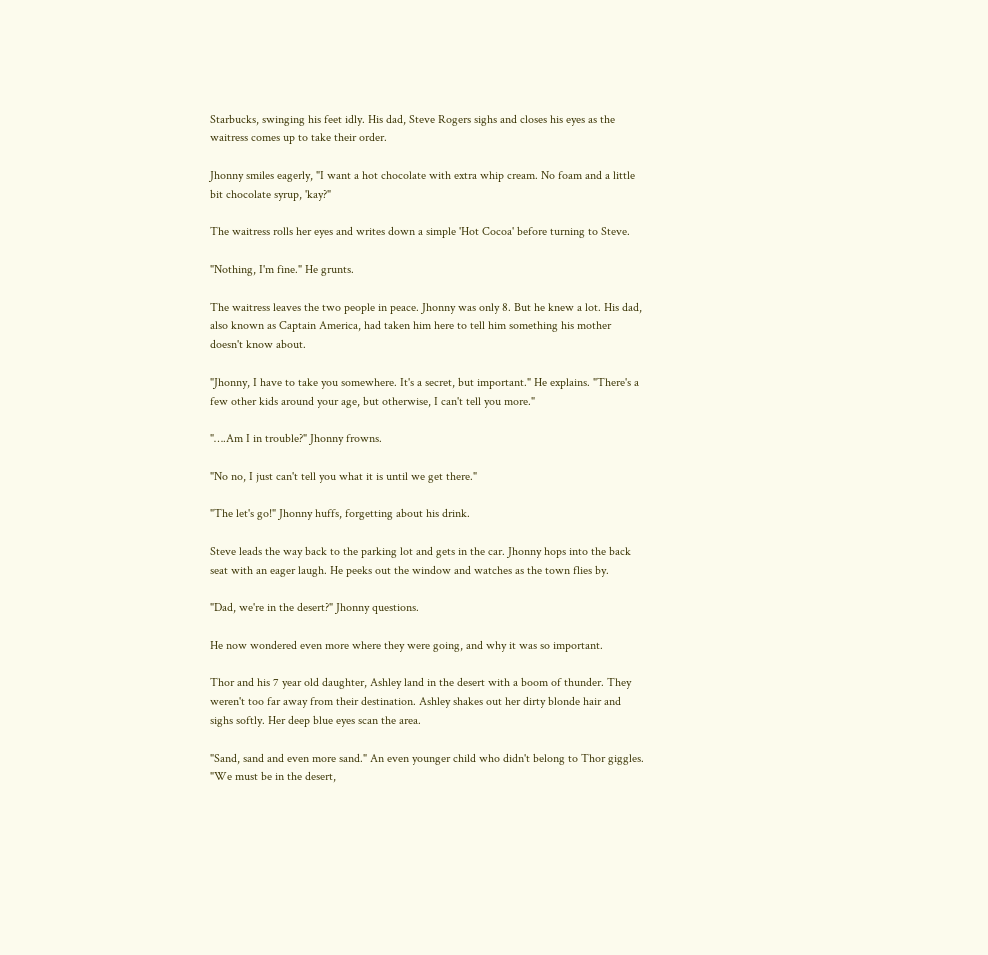Starbucks, swinging his feet idly. His dad, Steve Rogers sighs and closes his eyes as the waitress comes up to take their order.

Jhonny smiles eagerly, "I want a hot chocolate with extra whip cream. No foam and a little bit chocolate syrup, 'kay?"

The waitress rolls her eyes and writes down a simple 'Hot Cocoa' before turning to Steve.

"Nothing, I'm fine." He grunts.

The waitress leaves the two people in peace. Jhonny was only 8. But he knew a lot. His dad, also known as Captain America, had taken him here to tell him something his mother doesn't know about.

"Jhonny, I have to take you somewhere. It's a secret, but important." He explains. "There's a few other kids around your age, but otherwise, I can't tell you more."

"….Am I in trouble?" Jhonny frowns.

"No no, I just can't tell you what it is until we get there."

"The let's go!" Jhonny huffs, forgetting about his drink.

Steve leads the way back to the parking lot and gets in the car. Jhonny hops into the back seat with an eager laugh. He peeks out the window and watches as the town flies by.

"Dad, we're in the desert?" Jhonny questions.

He now wondered even more where they were going, and why it was so important.

Thor and his 7 year old daughter, Ashley land in the desert with a boom of thunder. They weren't too far away from their destination. Ashley shakes out her dirty blonde hair and sighs softly. Her deep blue eyes scan the area.

"Sand, sand and even more sand." An even younger child who didn't belong to Thor giggles. "We must be in the desert,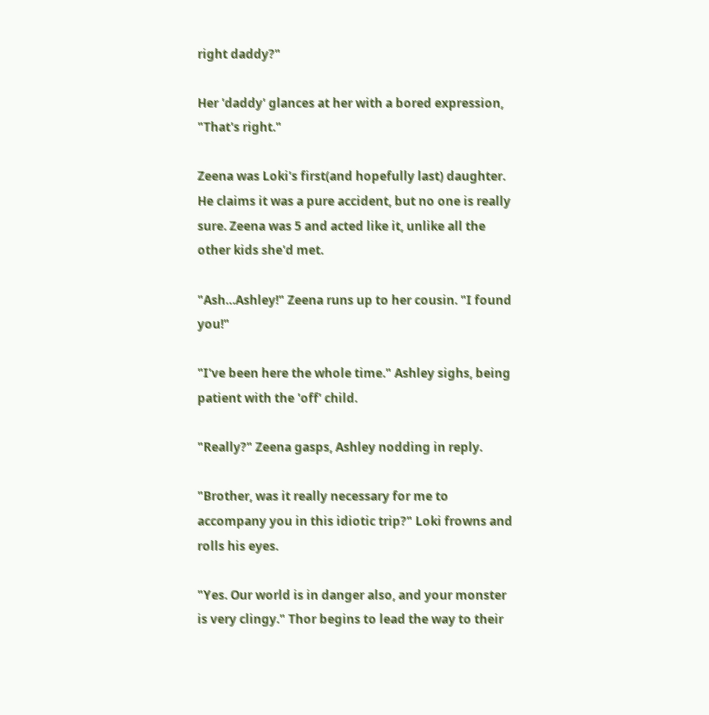right daddy?"

Her 'daddy' glances at her with a bored expression, "That's right."

Zeena was Loki's first(and hopefully last) daughter. He claims it was a pure accident, but no one is really sure. Zeena was 5 and acted like it, unlike all the other kids she'd met.

"Ash…Ashley!" Zeena runs up to her cousin. "I found you!"

"I've been here the whole time." Ashley sighs, being patient with the 'off' child.

"Really?" Zeena gasps, Ashley nodding in reply.

"Brother, was it really necessary for me to accompany you in this idiotic trip?" Loki frowns and rolls his eyes.

"Yes. Our world is in danger also, and your monster is very clingy." Thor begins to lead the way to their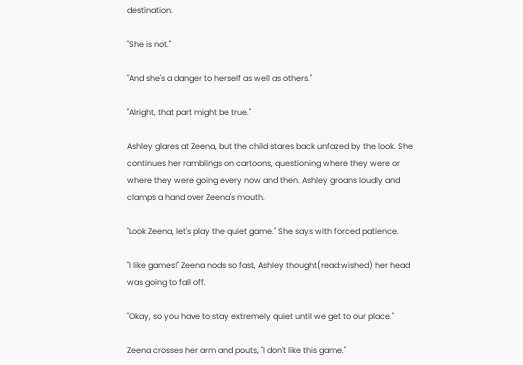destination.

"She is not."

"And she's a danger to herself as well as others."

"Alright, that part might be true."

Ashley glares at Zeena, but the child stares back unfazed by the look. She continues her ramblings on cartoons, questioning where they were or where they were going every now and then. Ashley groans loudly and clamps a hand over Zeena's mouth.

"Look Zeena, let's play the quiet game." She says with forced patience.

"I like games!" Zeena nods so fast, Ashley thought(read:wished) her head was going to fall off.

"Okay, so you have to stay extremely quiet until we get to our place."

Zeena crosses her arm and pouts, "I don't like this game."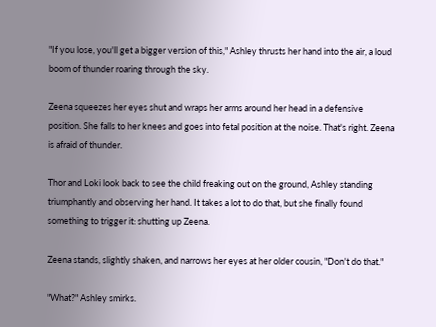"If you lose, you'll get a bigger version of this," Ashley thrusts her hand into the air, a loud boom of thunder roaring through the sky.

Zeena squeezes her eyes shut and wraps her arms around her head in a defensive position. She falls to her knees and goes into fetal position at the noise. That's right. Zeena is afraid of thunder.

Thor and Loki look back to see the child freaking out on the ground, Ashley standing triumphantly and observing her hand. It takes a lot to do that, but she finally found something to trigger it: shutting up Zeena.

Zeena stands, slightly shaken, and narrows her eyes at her older cousin, "Don't do that."

"What?" Ashley smirks.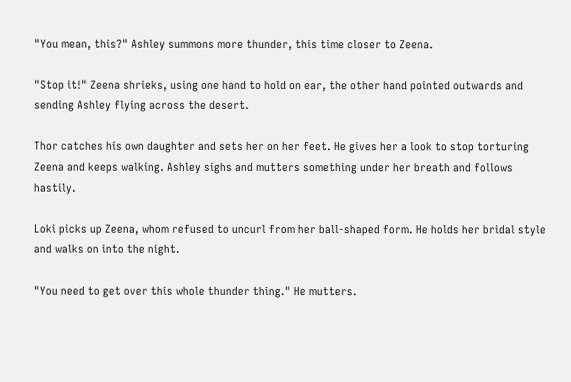"You mean, this?" Ashley summons more thunder, this time closer to Zeena.

"Stop it!" Zeena shrieks, using one hand to hold on ear, the other hand pointed outwards and sending Ashley flying across the desert.

Thor catches his own daughter and sets her on her feet. He gives her a look to stop torturing Zeena and keeps walking. Ashley sighs and mutters something under her breath and follows hastily.

Loki picks up Zeena, whom refused to uncurl from her ball-shaped form. He holds her bridal style and walks on into the night.

"You need to get over this whole thunder thing." He mutters.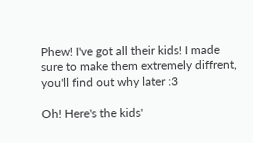Phew! I've got all their kids! I made sure to make them extremely diffrent, you'll find out why later :3

Oh! Here's the kids'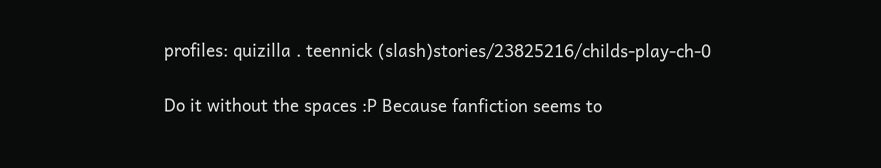profiles: quizilla . teennick (slash)stories/23825216/childs-play-ch-0

Do it without the spaces :P Because fanfiction seems to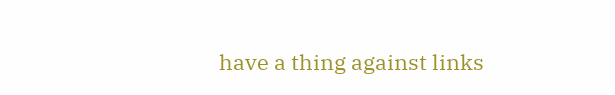have a thing against links